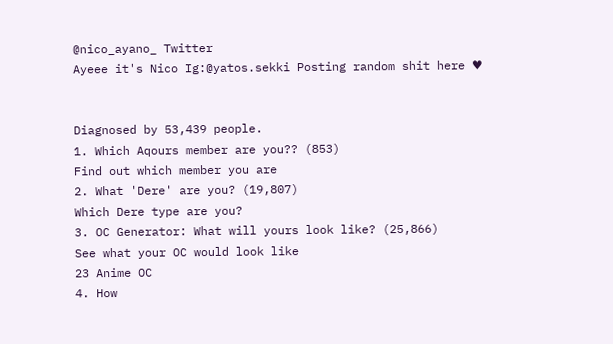@nico_ayano_ Twitter
Ayeee it's Nico Ig:@yatos.sekki Posting random shit here ♥


Diagnosed by 53,439 people.
1. Which Aqours member are you?? (853)
Find out which member you are
2. What 'Dere' are you? (19,807)
Which Dere type are you?
3. OC Generator: What will yours look like? (25,866)
See what your OC would look like
23 Anime OC
4. How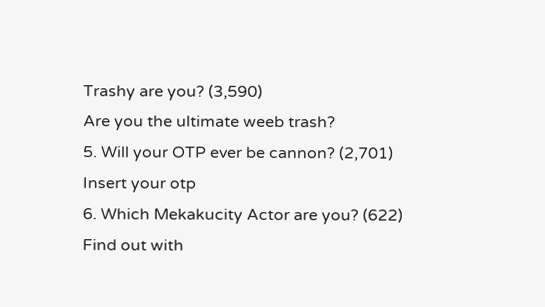Trashy are you? (3,590)
Are you the ultimate weeb trash?
5. Will your OTP ever be cannon? (2,701)
Insert your otp
6. Which Mekakucity Actor are you? (622)
Find out with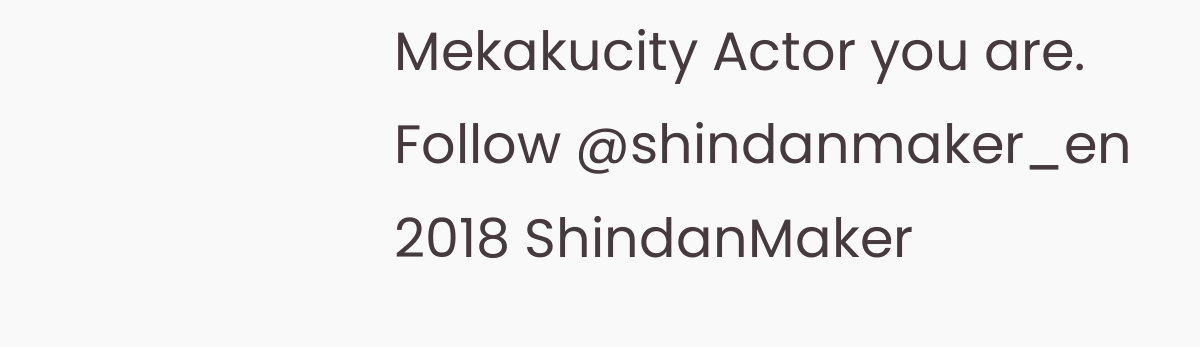Mekakucity Actor you are.
Follow @shindanmaker_en
2018 ShindanMaker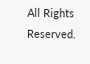All Rights Reserved.